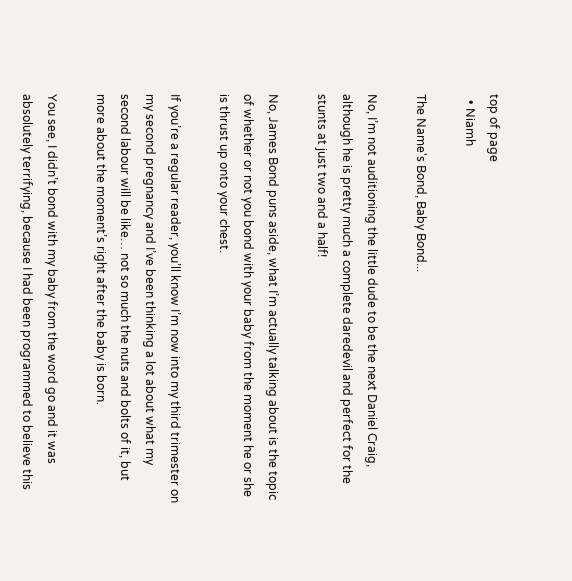top of page
  • Niamh

The Name's Bond, Baby Bond...

No, I’m not auditioning the little dude to be the next Daniel Craig, although he is pretty much a complete daredevil and perfect for the stunts at just two and a half!

No, James Bond puns aside, what I’m actually talking about is the topic of whether or not you bond with your baby from the moment he or she is thrust up onto your chest.

If you’re a regular reader, you’ll know I’m now into my third trimester on my second pregnancy and I’ve been thinking a lot about what my second labour will be like… not so much the nuts and bolts of it, but more about the moment’s right after the baby is born.

You see, I didn’t bond with my baby from the word go and it was absolutely terrifying, because I had been programmed to believe this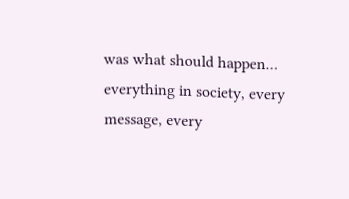was what should happen… everything in society, every message, every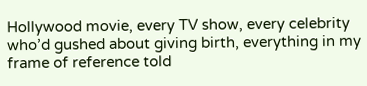Hollywood movie, every TV show, every celebrity who’d gushed about giving birth, everything in my frame of reference told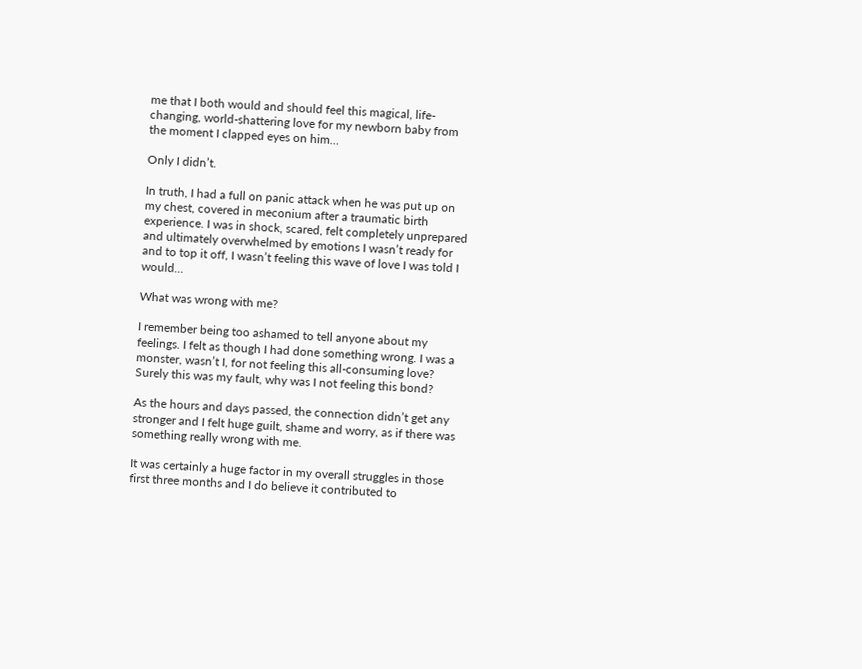me that I both would and should feel this magical, life-changing, world-shattering love for my newborn baby from the moment I clapped eyes on him…

Only I didn’t.

In truth, I had a full on panic attack when he was put up on my chest, covered in meconium after a traumatic birth experience. I was in shock, scared, felt completely unprepared and ultimately overwhelmed by emotions I wasn’t ready for and to top it off, I wasn’t feeling this wave of love I was told I would…

What was wrong with me?

I remember being too ashamed to tell anyone about my feelings. I felt as though I had done something wrong. I was a monster, wasn’t I, for not feeling this all-consuming love? Surely this was my fault, why was I not feeling this bond?

As the hours and days passed, the connection didn’t get any stronger and I felt huge guilt, shame and worry, as if there was something really wrong with me.

It was certainly a huge factor in my overall struggles in those first three months and I do believe it contributed to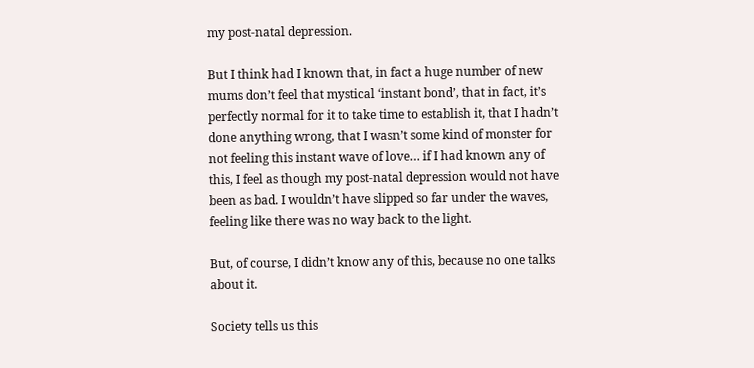my post-natal depression.

But I think had I known that, in fact a huge number of new mums don’t feel that mystical ‘instant bond’, that in fact, it’s perfectly normal for it to take time to establish it, that I hadn’t done anything wrong, that I wasn’t some kind of monster for not feeling this instant wave of love… if I had known any of this, I feel as though my post-natal depression would not have been as bad. I wouldn’t have slipped so far under the waves, feeling like there was no way back to the light.

But, of course, I didn’t know any of this, because no one talks about it.

Society tells us this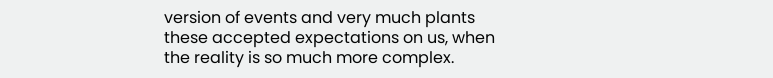version of events and very much plants these accepted expectations on us, when the reality is so much more complex.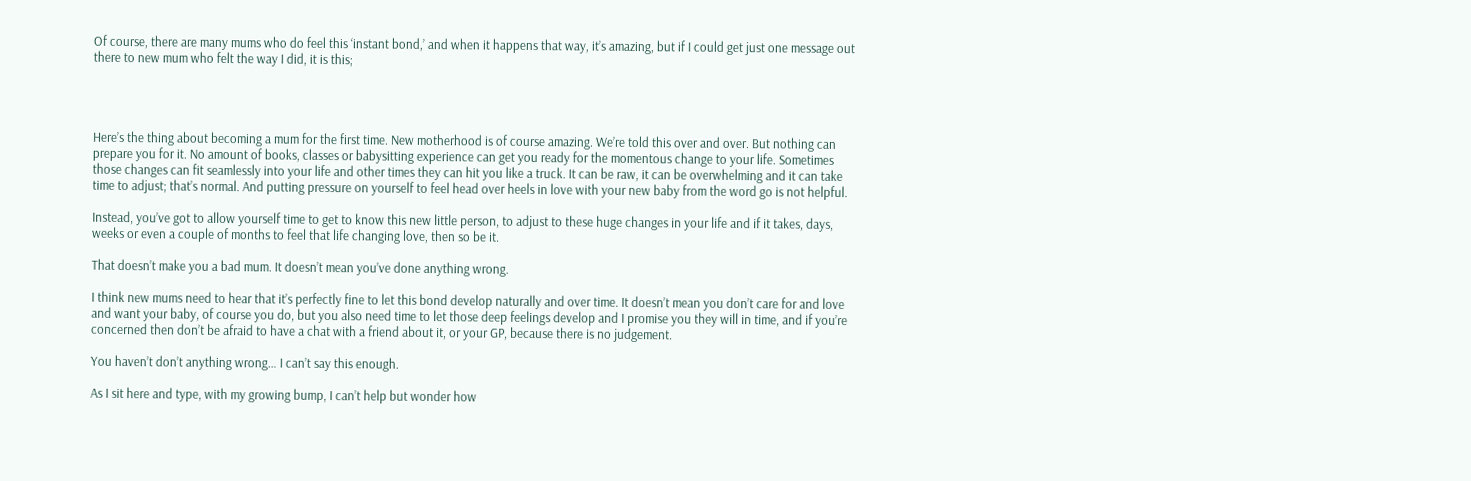Of course, there are many mums who do feel this ‘instant bond,’ and when it happens that way, it’s amazing, but if I could get just one message out there to new mum who felt the way I did, it is this;




Here’s the thing about becoming a mum for the first time. New motherhood is of course amazing. We’re told this over and over. But nothing can prepare you for it. No amount of books, classes or babysitting experience can get you ready for the momentous change to your life. Sometimes those changes can fit seamlessly into your life and other times they can hit you like a truck. It can be raw, it can be overwhelming and it can take time to adjust; that’s normal. And putting pressure on yourself to feel head over heels in love with your new baby from the word go is not helpful.

Instead, you’ve got to allow yourself time to get to know this new little person, to adjust to these huge changes in your life and if it takes, days, weeks or even a couple of months to feel that life changing love, then so be it.

That doesn’t make you a bad mum. It doesn’t mean you’ve done anything wrong.

I think new mums need to hear that it’s perfectly fine to let this bond develop naturally and over time. It doesn’t mean you don’t care for and love and want your baby, of course you do, but you also need time to let those deep feelings develop and I promise you they will in time, and if you’re concerned then don’t be afraid to have a chat with a friend about it, or your GP, because there is no judgement.

You haven’t don’t anything wrong… I can’t say this enough.

As I sit here and type, with my growing bump, I can’t help but wonder how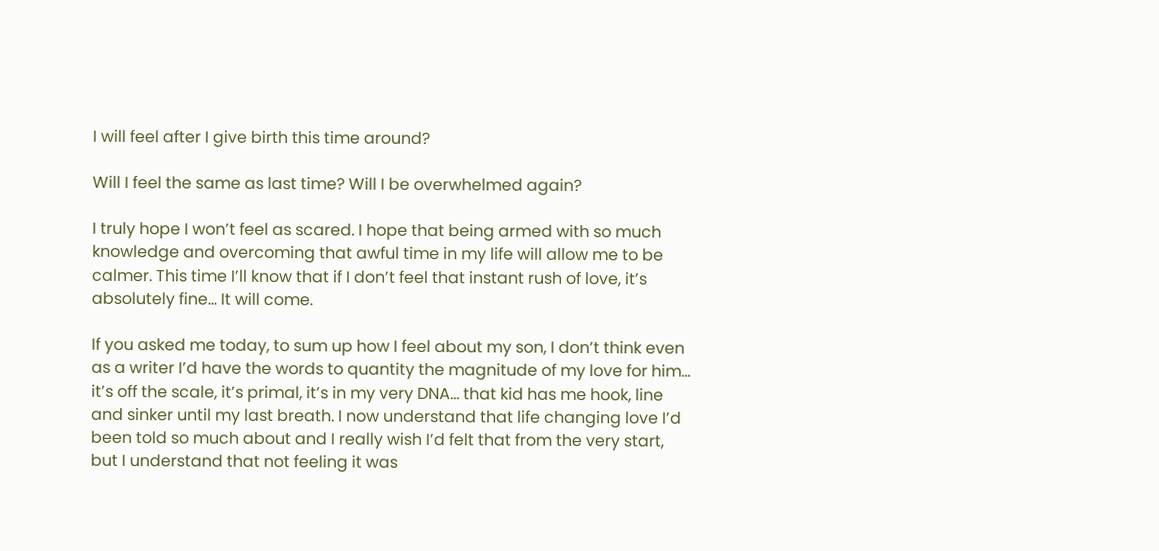I will feel after I give birth this time around?

Will I feel the same as last time? Will I be overwhelmed again?

I truly hope I won’t feel as scared. I hope that being armed with so much knowledge and overcoming that awful time in my life will allow me to be calmer. This time I’ll know that if I don’t feel that instant rush of love, it’s absolutely fine… It will come.

If you asked me today, to sum up how I feel about my son, I don’t think even as a writer I’d have the words to quantity the magnitude of my love for him… it’s off the scale, it’s primal, it’s in my very DNA… that kid has me hook, line and sinker until my last breath. I now understand that life changing love I’d been told so much about and I really wish I’d felt that from the very start, but I understand that not feeling it was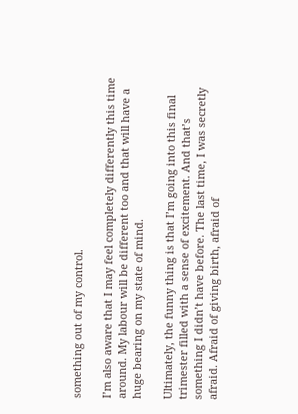something out of my control.

I’m also aware that I may feel completely differently this time around. My labour will be different too and that will have a huge bearing on my state of mind.

Ultimately, the funny thing is that I’m going into this final trimester filled with a sense of excitement. And that’s something I didn’t have before. The last time, I was secretly afraid. Afraid of giving birth, afraid of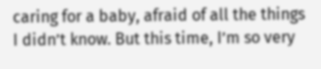caring for a baby, afraid of all the things I didn’t know. But this time, I’m so very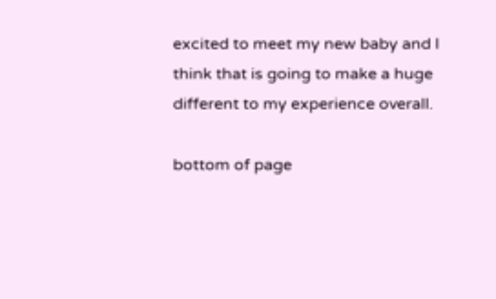excited to meet my new baby and I think that is going to make a huge different to my experience overall.

bottom of page